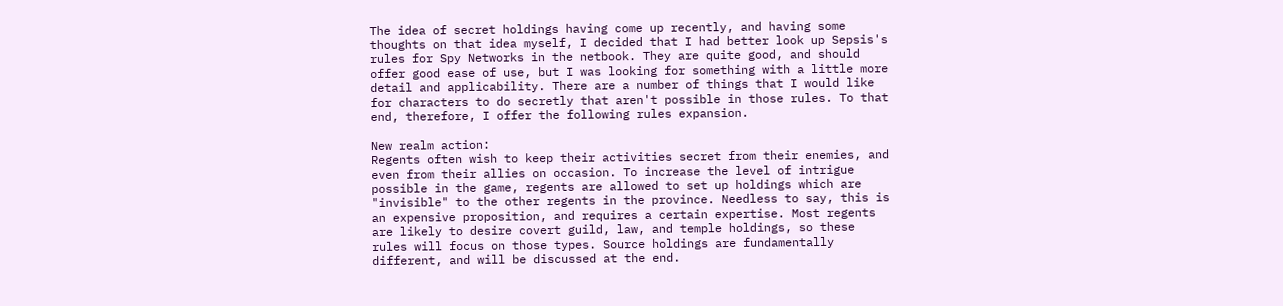The idea of secret holdings having come up recently, and having some
thoughts on that idea myself, I decided that I had better look up Sepsis's
rules for Spy Networks in the netbook. They are quite good, and should
offer good ease of use, but I was looking for something with a little more
detail and applicability. There are a number of things that I would like
for characters to do secretly that aren't possible in those rules. To that
end, therefore, I offer the following rules expansion.

New realm action:
Regents often wish to keep their activities secret from their enemies, and
even from their allies on occasion. To increase the level of intrigue
possible in the game, regents are allowed to set up holdings which are
"invisible" to the other regents in the province. Needless to say, this is
an expensive proposition, and requires a certain expertise. Most regents
are likely to desire covert guild, law, and temple holdings, so these
rules will focus on those types. Source holdings are fundamentally
different, and will be discussed at the end.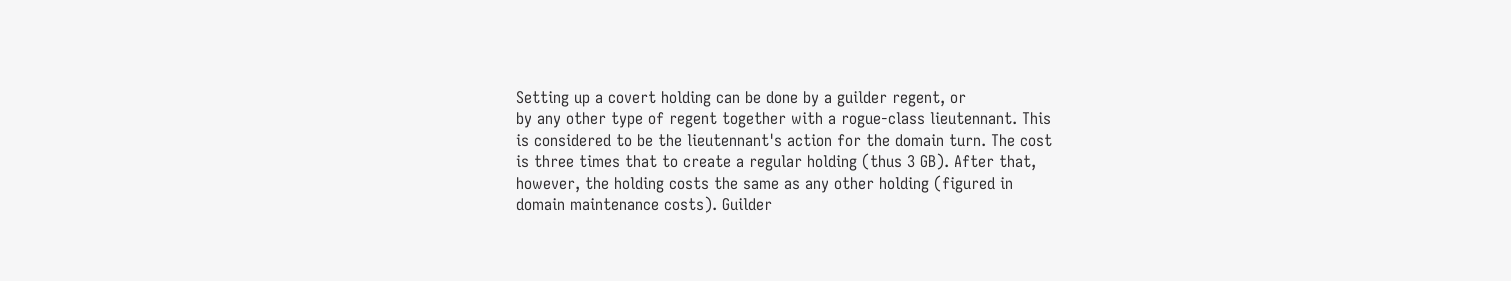Setting up a covert holding can be done by a guilder regent, or
by any other type of regent together with a rogue-class lieutennant. This
is considered to be the lieutennant's action for the domain turn. The cost
is three times that to create a regular holding (thus 3 GB). After that,
however, the holding costs the same as any other holding (figured in
domain maintenance costs). Guilder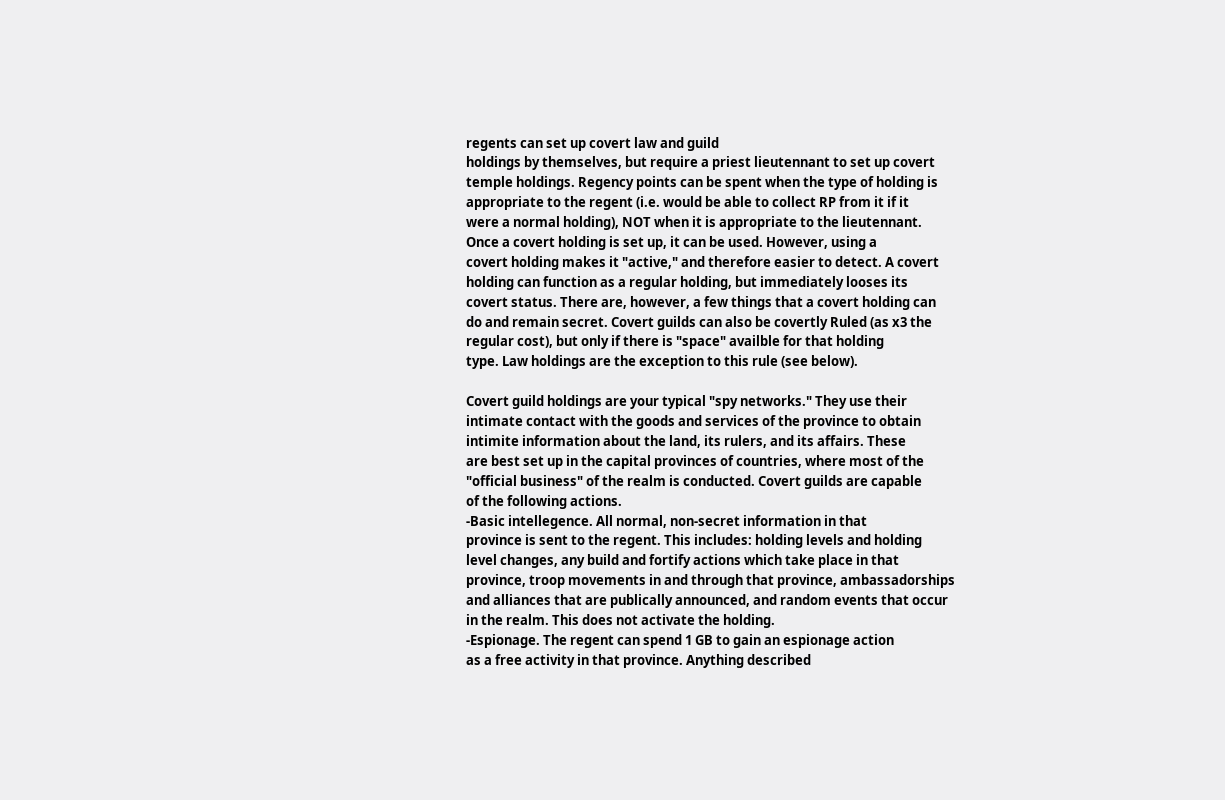regents can set up covert law and guild
holdings by themselves, but require a priest lieutennant to set up covert
temple holdings. Regency points can be spent when the type of holding is
appropriate to the regent (i.e. would be able to collect RP from it if it
were a normal holding), NOT when it is appropriate to the lieutennant.
Once a covert holding is set up, it can be used. However, using a
covert holding makes it "active," and therefore easier to detect. A covert
holding can function as a regular holding, but immediately looses its
covert status. There are, however, a few things that a covert holding can
do and remain secret. Covert guilds can also be covertly Ruled (as x3 the
regular cost), but only if there is "space" availble for that holding
type. Law holdings are the exception to this rule (see below).

Covert guild holdings are your typical "spy networks." They use their
intimate contact with the goods and services of the province to obtain
intimite information about the land, its rulers, and its affairs. These
are best set up in the capital provinces of countries, where most of the
"official business" of the realm is conducted. Covert guilds are capable
of the following actions.
-Basic intellegence. All normal, non-secret information in that
province is sent to the regent. This includes: holding levels and holding
level changes, any build and fortify actions which take place in that
province, troop movements in and through that province, ambassadorships
and alliances that are publically announced, and random events that occur
in the realm. This does not activate the holding.
-Espionage. The regent can spend 1 GB to gain an espionage action
as a free activity in that province. Anything described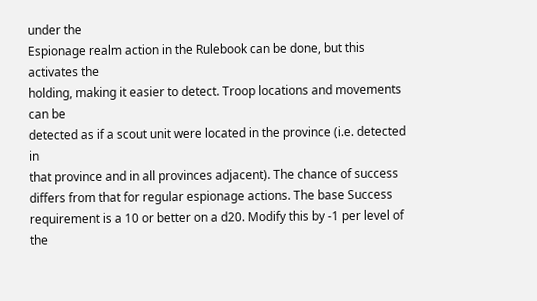under the
Espionage realm action in the Rulebook can be done, but this activates the
holding, making it easier to detect. Troop locations and movements can be
detected as if a scout unit were located in the province (i.e. detected in
that province and in all provinces adjacent). The chance of success
differs from that for regular espionage actions. The base Success
requirement is a 10 or better on a d20. Modify this by -1 per level of the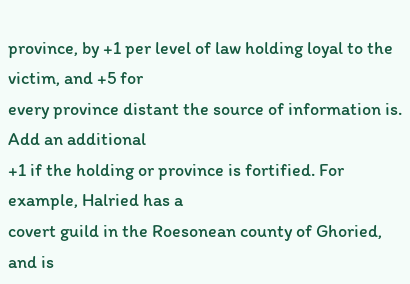province, by +1 per level of law holding loyal to the victim, and +5 for
every province distant the source of information is. Add an additional
+1 if the holding or province is fortified. For example, Halried has a
covert guild in the Roesonean county of Ghoried, and is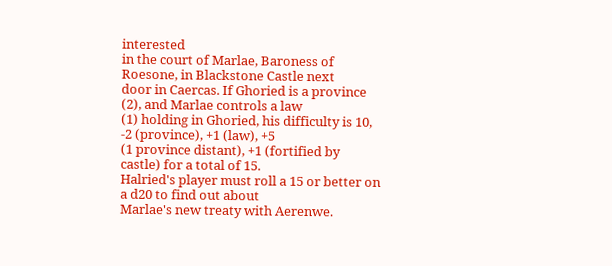interested
in the court of Marlae, Baroness of Roesone, in Blackstone Castle next
door in Caercas. If Ghoried is a province (2), and Marlae controls a law
(1) holding in Ghoried, his difficulty is 10, -2 (province), +1 (law), +5
(1 province distant), +1 (fortified by castle) for a total of 15.
Halried's player must roll a 15 or better on a d20 to find out about
Marlae's new treaty with Aerenwe.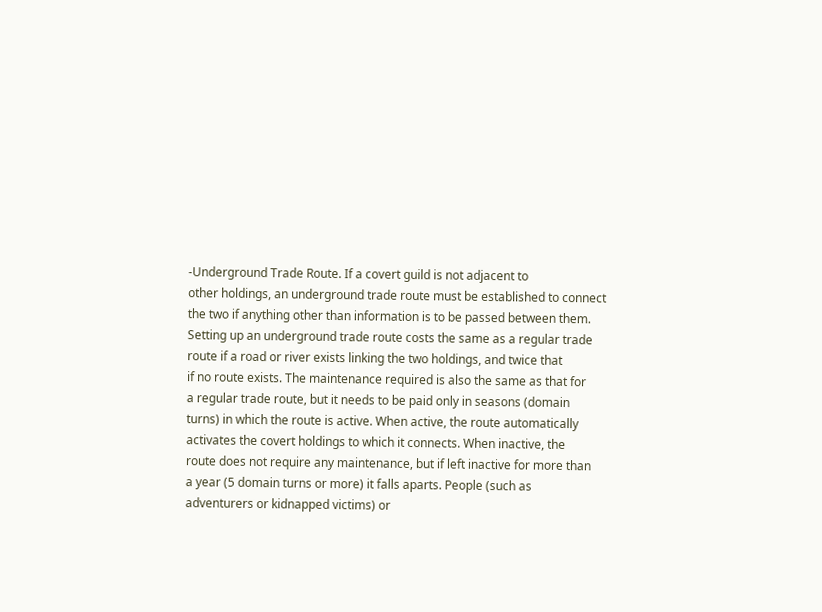-Underground Trade Route. If a covert guild is not adjacent to
other holdings, an underground trade route must be established to connect
the two if anything other than information is to be passed between them.
Setting up an underground trade route costs the same as a regular trade
route if a road or river exists linking the two holdings, and twice that
if no route exists. The maintenance required is also the same as that for
a regular trade route, but it needs to be paid only in seasons (domain
turns) in which the route is active. When active, the route automatically
activates the covert holdings to which it connects. When inactive, the
route does not require any maintenance, but if left inactive for more than
a year (5 domain turns or more) it falls aparts. People (such as
adventurers or kidnapped victims) or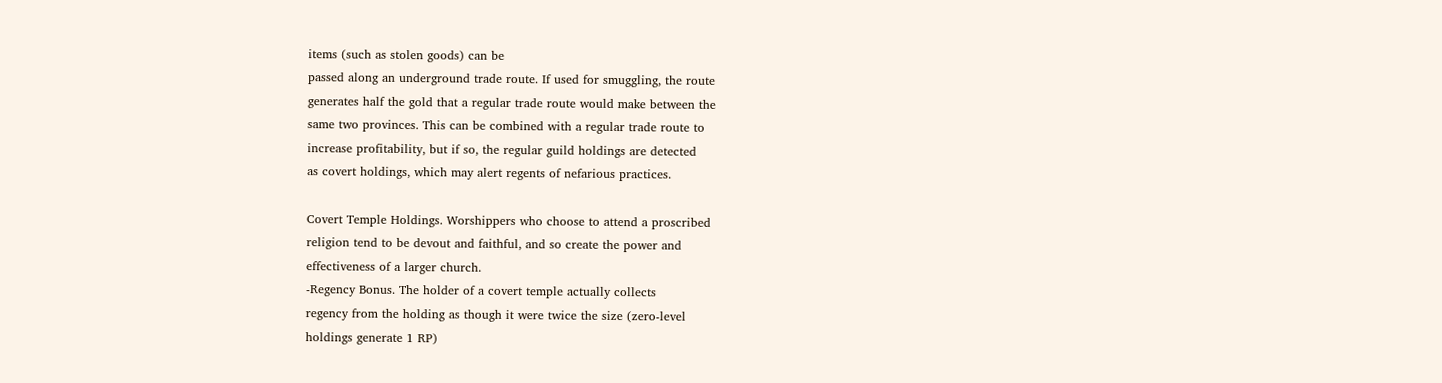items (such as stolen goods) can be
passed along an underground trade route. If used for smuggling, the route
generates half the gold that a regular trade route would make between the
same two provinces. This can be combined with a regular trade route to
increase profitability, but if so, the regular guild holdings are detected
as covert holdings, which may alert regents of nefarious practices.

Covert Temple Holdings. Worshippers who choose to attend a proscribed
religion tend to be devout and faithful, and so create the power and
effectiveness of a larger church.
-Regency Bonus. The holder of a covert temple actually collects
regency from the holding as though it were twice the size (zero-level
holdings generate 1 RP)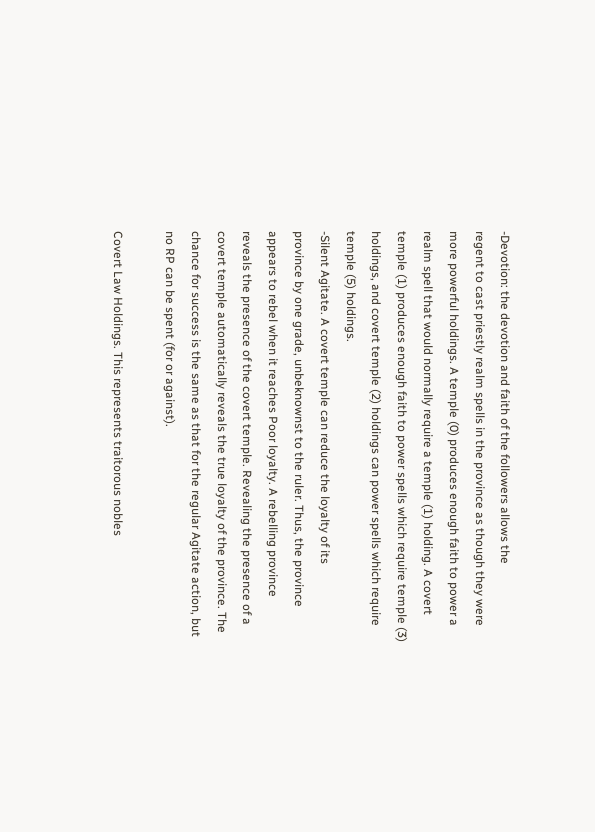-Devotion: the devotion and faith of the followers allows the
regent to cast priestly realm spells in the province as though they were
more powerful holdings. A temple (0) produces enough faith to power a
realm spell that would normally require a temple (1) holding. A covert
temple (1) produces enough faith to power spells which require temple (3)
holdings, and covert temple (2) holdings can power spells which require
temple (5) holdings.
-Silent Agitate. A covert temple can reduce the loyalty of its
province by one grade, unbeknownst to the ruler. Thus, the province
appears to rebel when it reaches Poor loyalty. A rebelling province
reveals the presence of the covert temple. Revealing the presence of a
covert temple automatically reveals the true loyalty of the province. The
chance for success is the same as that for the regular Agitate action, but
no RP can be spent (for or against).

Covert Law Holdings. This represents traitorous nobles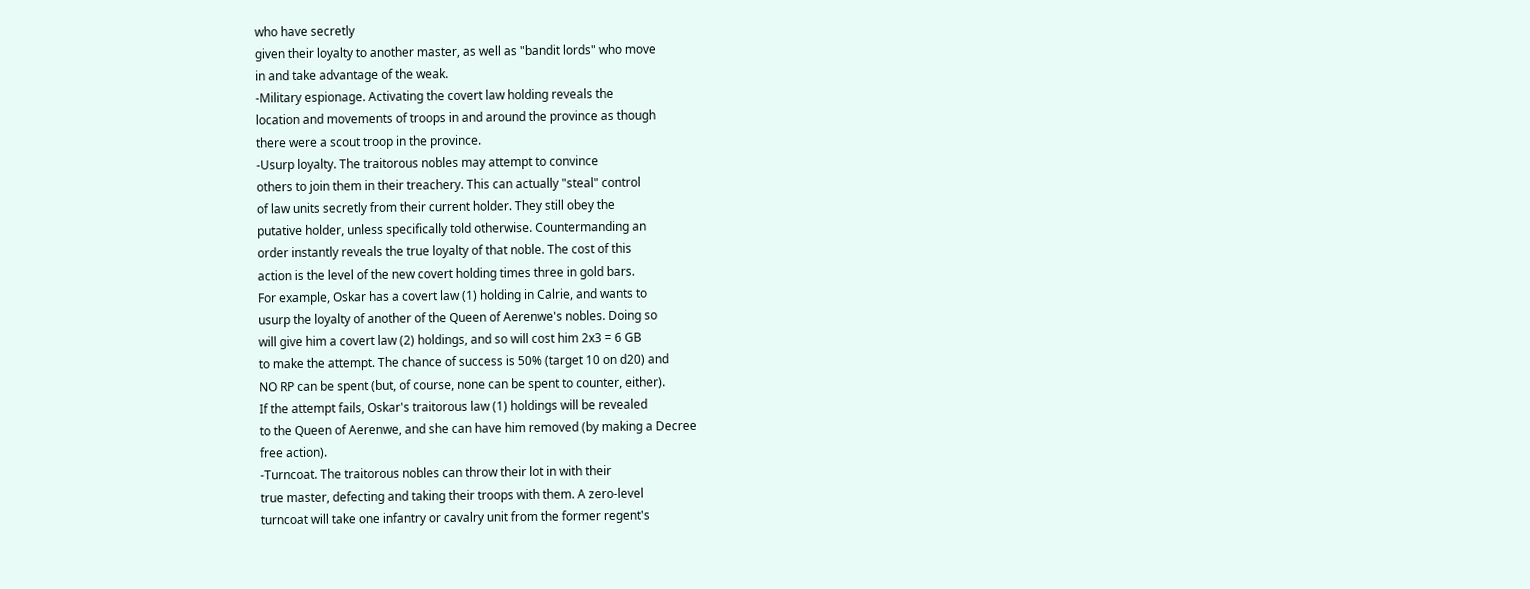who have secretly
given their loyalty to another master, as well as "bandit lords" who move
in and take advantage of the weak.
-Military espionage. Activating the covert law holding reveals the
location and movements of troops in and around the province as though
there were a scout troop in the province.
-Usurp loyalty. The traitorous nobles may attempt to convince
others to join them in their treachery. This can actually "steal" control
of law units secretly from their current holder. They still obey the
putative holder, unless specifically told otherwise. Countermanding an
order instantly reveals the true loyalty of that noble. The cost of this
action is the level of the new covert holding times three in gold bars.
For example, Oskar has a covert law (1) holding in Calrie, and wants to
usurp the loyalty of another of the Queen of Aerenwe's nobles. Doing so
will give him a covert law (2) holdings, and so will cost him 2x3 = 6 GB
to make the attempt. The chance of success is 50% (target 10 on d20) and
NO RP can be spent (but, of course, none can be spent to counter, either).
If the attempt fails, Oskar's traitorous law (1) holdings will be revealed
to the Queen of Aerenwe, and she can have him removed (by making a Decree
free action).
-Turncoat. The traitorous nobles can throw their lot in with their
true master, defecting and taking their troops with them. A zero-level
turncoat will take one infantry or cavalry unit from the former regent's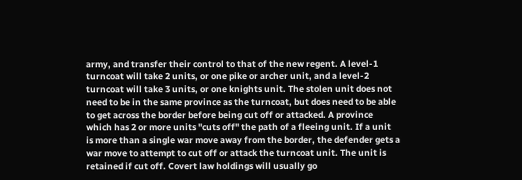army, and transfer their control to that of the new regent. A level-1
turncoat will take 2 units, or one pike or archer unit, and a level-2
turncoat will take 3 units, or one knights unit. The stolen unit does not
need to be in the same province as the turncoat, but does need to be able
to get across the border before being cut off or attacked. A province
which has 2 or more units "cuts off" the path of a fleeing unit. If a unit
is more than a single war move away from the border, the defender gets a
war move to attempt to cut off or attack the turncoat unit. The unit is
retained if cut off. Covert law holdings will usually go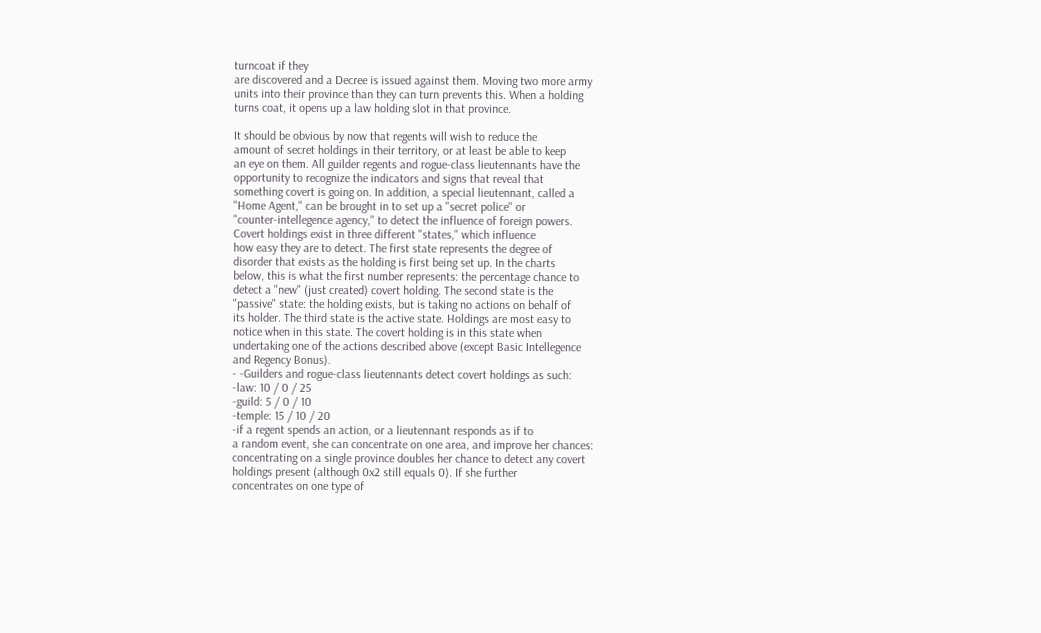turncoat if they
are discovered and a Decree is issued against them. Moving two more army
units into their province than they can turn prevents this. When a holding
turns coat, it opens up a law holding slot in that province.

It should be obvious by now that regents will wish to reduce the
amount of secret holdings in their territory, or at least be able to keep
an eye on them. All guilder regents and rogue-class lieutennants have the
opportunity to recognize the indicators and signs that reveal that
something covert is going on. In addition, a special lieutennant, called a
"Home Agent," can be brought in to set up a "secret police" or
"counter-intellegence agency," to detect the influence of foreign powers.
Covert holdings exist in three different "states," which influence
how easy they are to detect. The first state represents the degree of
disorder that exists as the holding is first being set up. In the charts
below, this is what the first number represents: the percentage chance to
detect a "new" (just created) covert holding. The second state is the
"passive" state: the holding exists, but is taking no actions on behalf of
its holder. The third state is the active state. Holdings are most easy to
notice when in this state. The covert holding is in this state when
undertaking one of the actions described above (except Basic Intellegence
and Regency Bonus).
- -Guilders and rogue-class lieutennants detect covert holdings as such:
-law: 10 / 0 / 25
-guild: 5 / 0 / 10
-temple: 15 / 10 / 20
-if a regent spends an action, or a lieutennant responds as if to
a random event, she can concentrate on one area, and improve her chances:
concentrating on a single province doubles her chance to detect any covert
holdings present (although 0x2 still equals 0). If she further
concentrates on one type of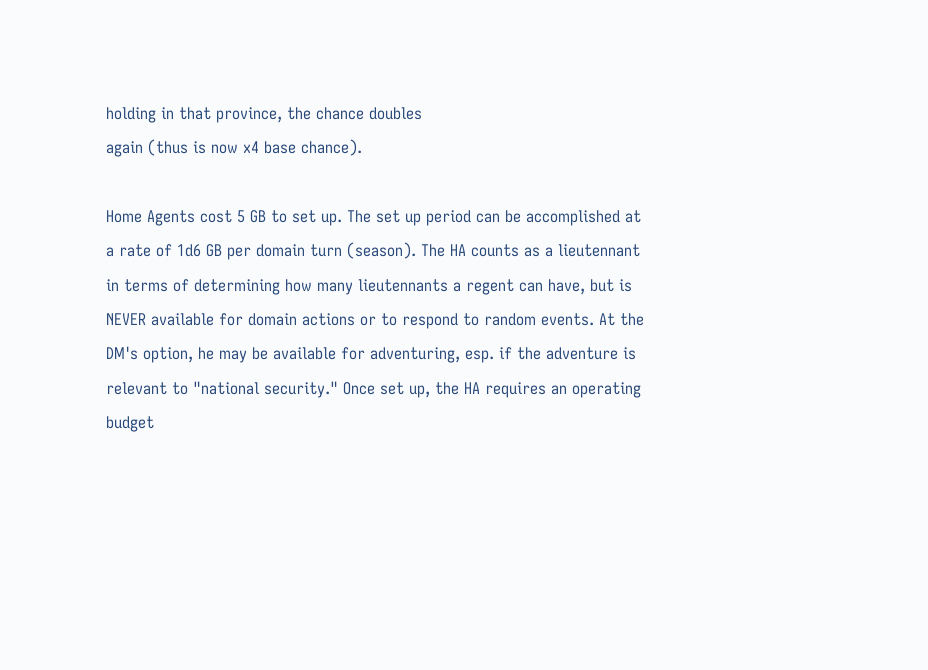holding in that province, the chance doubles
again (thus is now x4 base chance).

Home Agents cost 5 GB to set up. The set up period can be accomplished at
a rate of 1d6 GB per domain turn (season). The HA counts as a lieutennant
in terms of determining how many lieutennants a regent can have, but is
NEVER available for domain actions or to respond to random events. At the
DM's option, he may be available for adventuring, esp. if the adventure is
relevant to "national security." Once set up, the HA requires an operating
budget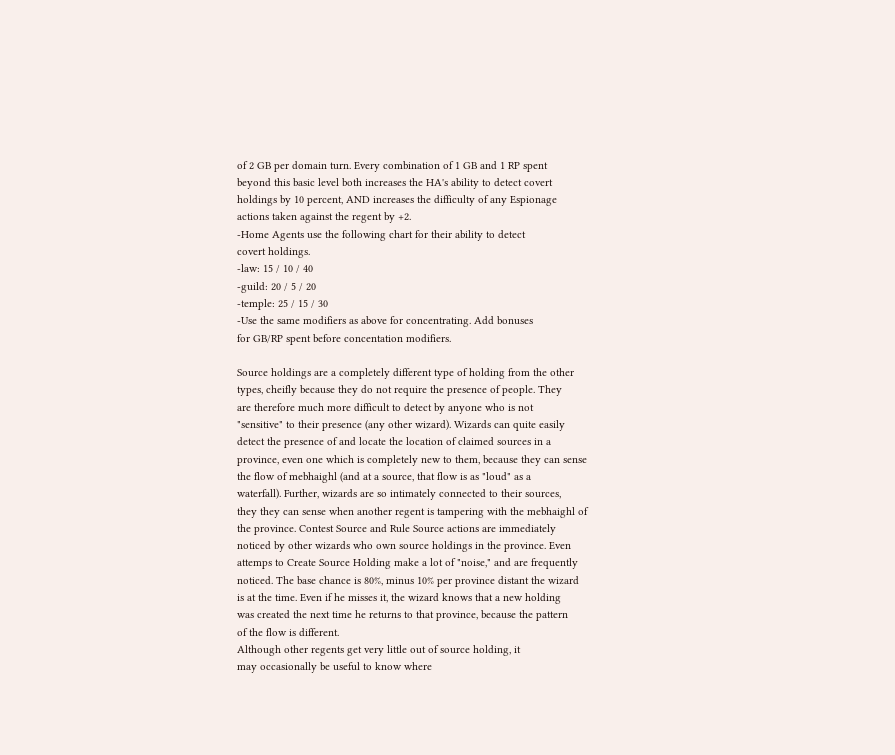of 2 GB per domain turn. Every combination of 1 GB and 1 RP spent
beyond this basic level both increases the HA's ability to detect covert
holdings by 10 percent, AND increases the difficulty of any Espionage
actions taken against the regent by +2.
-Home Agents use the following chart for their ability to detect
covert holdings.
-law: 15 / 10 / 40
-guild: 20 / 5 / 20
-temple: 25 / 15 / 30
-Use the same modifiers as above for concentrating. Add bonuses
for GB/RP spent before concentation modifiers.

Source holdings are a completely different type of holding from the other
types, cheifly because they do not require the presence of people. They
are therefore much more difficult to detect by anyone who is not
"sensitive" to their presence (any other wizard). Wizards can quite easily
detect the presence of and locate the location of claimed sources in a
province, even one which is completely new to them, because they can sense
the flow of mebhaighl (and at a source, that flow is as "loud" as a
waterfall). Further, wizards are so intimately connected to their sources,
they they can sense when another regent is tampering with the mebhaighl of
the province. Contest Source and Rule Source actions are immediately
noticed by other wizards who own source holdings in the province. Even
attemps to Create Source Holding make a lot of "noise," and are frequently
noticed. The base chance is 80%, minus 10% per province distant the wizard
is at the time. Even if he misses it, the wizard knows that a new holding
was created the next time he returns to that province, because the pattern
of the flow is different.
Although other regents get very little out of source holding, it
may occasionally be useful to know where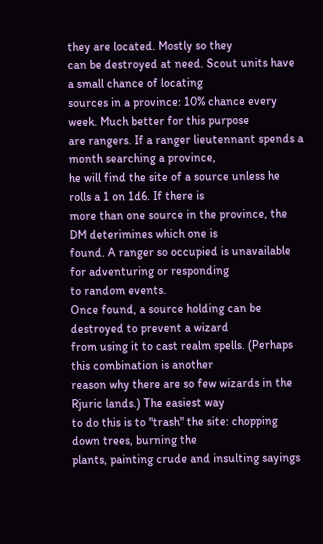they are located. Mostly so they
can be destroyed at need. Scout units have a small chance of locating
sources in a province: 10% chance every week. Much better for this purpose
are rangers. If a ranger lieutennant spends a month searching a province,
he will find the site of a source unless he rolls a 1 on 1d6. If there is
more than one source in the province, the DM deterimines which one is
found. A ranger so occupied is unavailable for adventuring or responding
to random events.
Once found, a source holding can be destroyed to prevent a wizard
from using it to cast realm spells. (Perhaps this combination is another
reason why there are so few wizards in the Rjuric lands.) The easiest way
to do this is to "trash" the site: chopping down trees, burning the
plants, painting crude and insulting sayings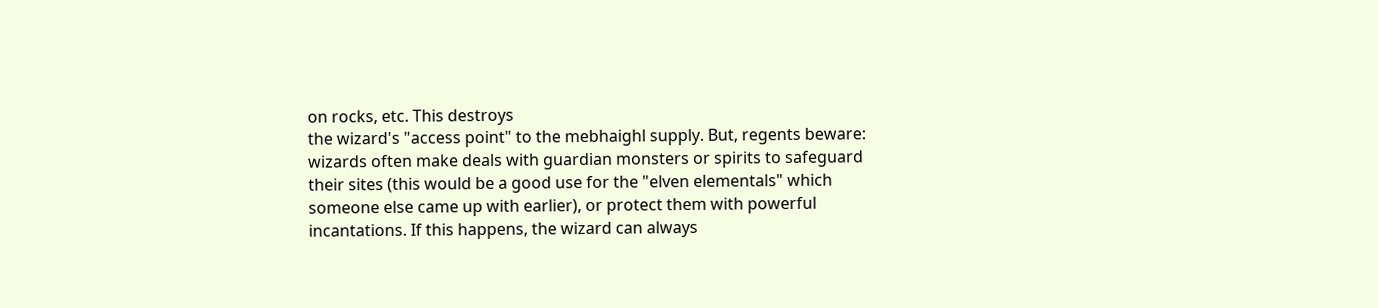on rocks, etc. This destroys
the wizard's "access point" to the mebhaighl supply. But, regents beware:
wizards often make deals with guardian monsters or spirits to safeguard
their sites (this would be a good use for the "elven elementals" which
someone else came up with earlier), or protect them with powerful
incantations. If this happens, the wizard can always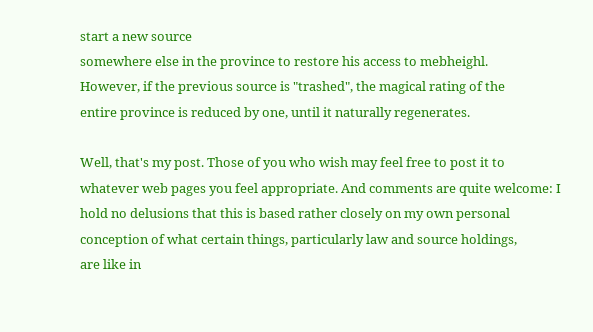start a new source
somewhere else in the province to restore his access to mebheighl.
However, if the previous source is "trashed", the magical rating of the
entire province is reduced by one, until it naturally regenerates.

Well, that's my post. Those of you who wish may feel free to post it to
whatever web pages you feel appropriate. And comments are quite welcome: I
hold no delusions that this is based rather closely on my own personal
conception of what certain things, particularly law and source holdings,
are like in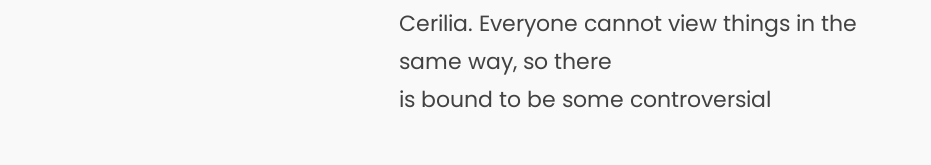Cerilia. Everyone cannot view things in the same way, so there
is bound to be some controversial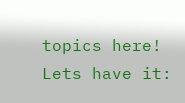topics here! Lets have it: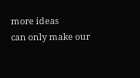more ideas
can only make our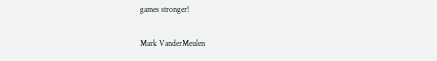games stronger!

Mark VanderMeulen